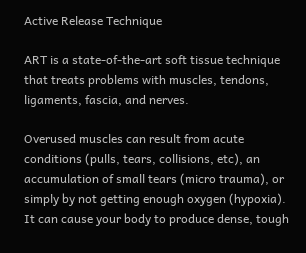Active Release Technique

ART is a state-of-the-art soft tissue technique that treats problems with muscles, tendons, ligaments, fascia, and nerves.

Overused muscles can result from acute conditions (pulls, tears, collisions, etc), an accumulation of small tears (micro trauma), or simply by not getting enough oxygen (hypoxia). It can cause your body to produce dense, tough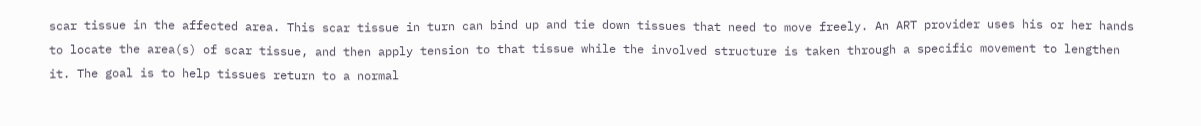scar tissue in the affected area. This scar tissue in turn can bind up and tie down tissues that need to move freely. An ART provider uses his or her hands to locate the area(s) of scar tissue, and then apply tension to that tissue while the involved structure is taken through a specific movement to lengthen it. The goal is to help tissues return to a normal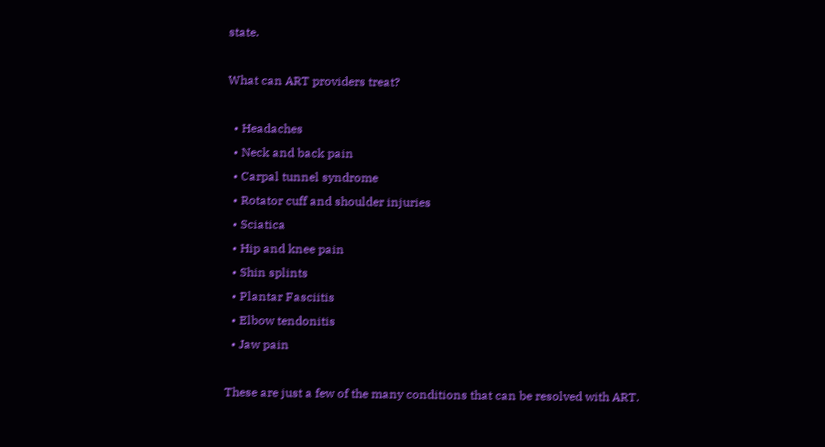state.

What can ART providers treat?

  • Headaches
  • Neck and back pain
  • Carpal tunnel syndrome
  • Rotator cuff and shoulder injuries
  • Sciatica
  • Hip and knee pain
  • Shin splints
  • Plantar Fasciitis
  • Elbow tendonitis
  • Jaw pain

These are just a few of the many conditions that can be resolved with ART.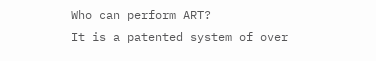Who can perform ART?
It is a patented system of over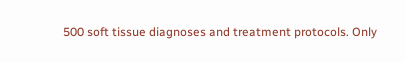500 soft tissue diagnoses and treatment protocols. Only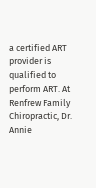a certified ART provider is qualified to perform ART. At Renfrew Family Chiropractic, Dr. Annie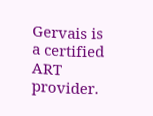Gervais is a certified ART provider.